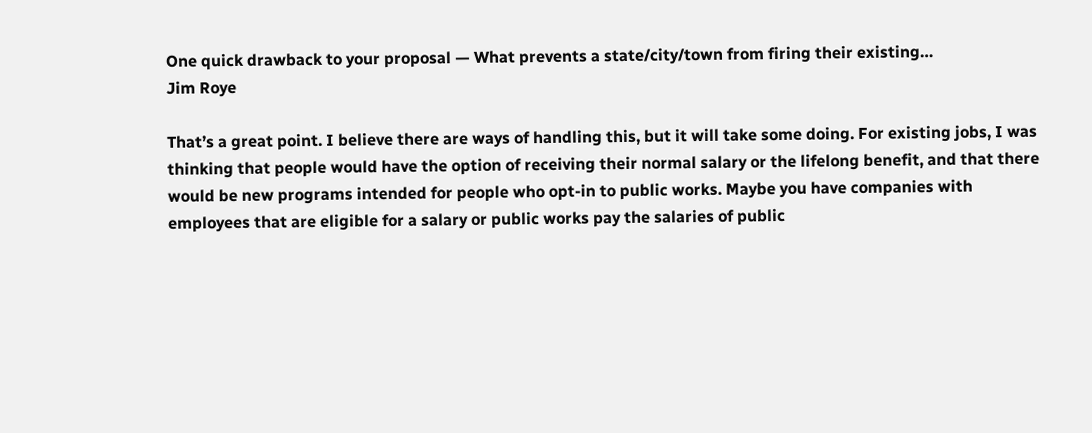One quick drawback to your proposal — What prevents a state/city/town from firing their existing…
Jim Roye

That’s a great point. I believe there are ways of handling this, but it will take some doing. For existing jobs, I was thinking that people would have the option of receiving their normal salary or the lifelong benefit, and that there would be new programs intended for people who opt-in to public works. Maybe you have companies with employees that are eligible for a salary or public works pay the salaries of public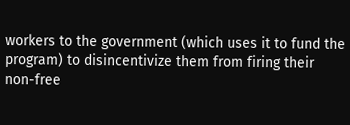workers to the government (which uses it to fund the program) to disincentivize them from firing their non-free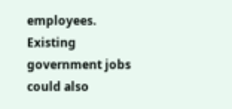employees. Existing government jobs could also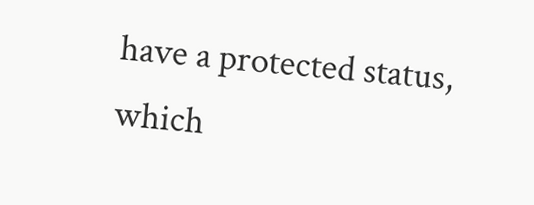have a protected status, which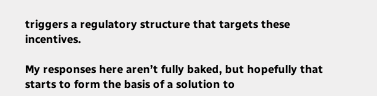triggers a regulatory structure that targets these incentives.

My responses here aren’t fully baked, but hopefully that starts to form the basis of a solution to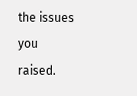the issues you raised.